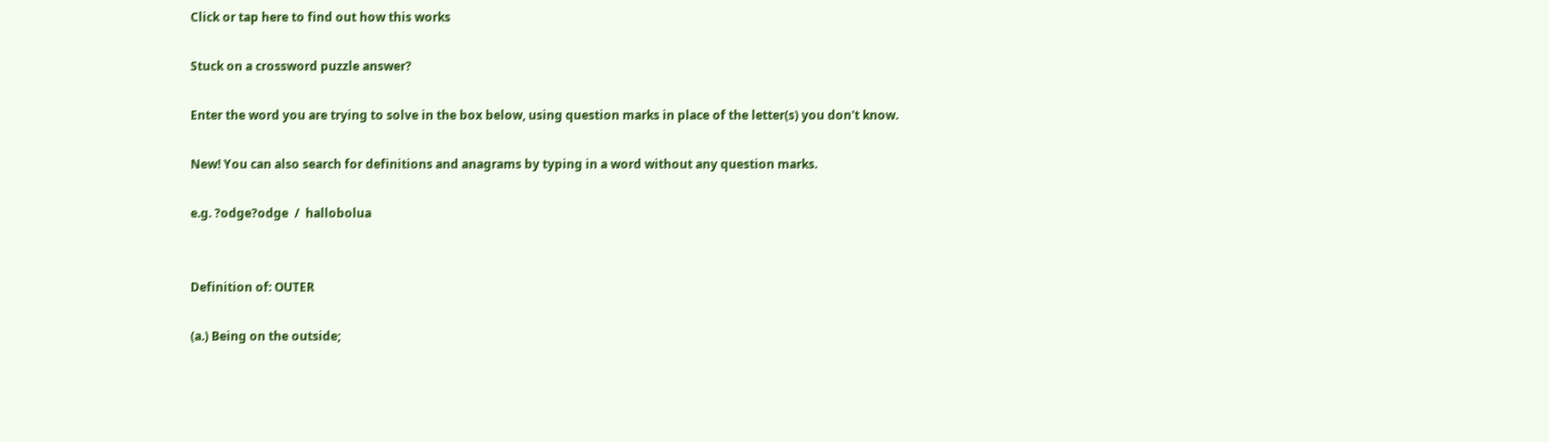Click or tap here to find out how this works

Stuck on a crossword puzzle answer?

Enter the word you are trying to solve in the box below, using question marks in place of the letter(s) you don't know.

New! You can also search for definitions and anagrams by typing in a word without any question marks.

e.g. ?odge?odge  /  hallobolua


Definition of: OUTER

(a.) Being on the outside;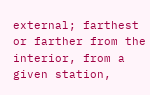external; farthest or farther from the interior, from a given station,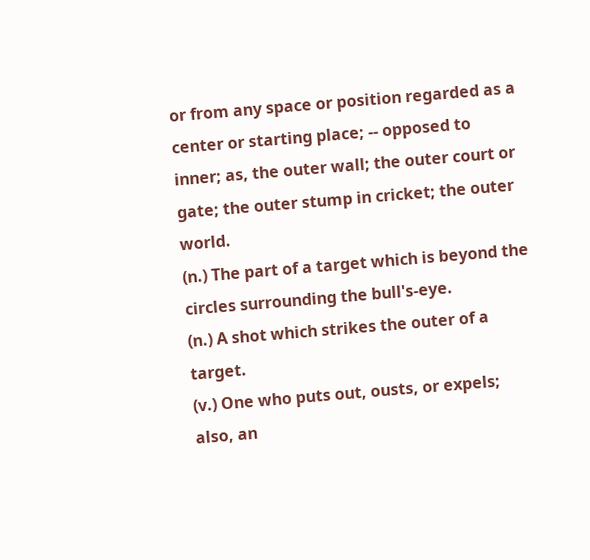or from any space or position regarded as a center or starting place; -- opposed to inner; as, the outer wall; the outer court or gate; the outer stump in cricket; the outer world.
(n.) The part of a target which is beyond the circles surrounding the bull's-eye.
(n.) A shot which strikes the outer of a target.
(v.) One who puts out, ousts, or expels; also, an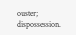ouster; dispossession.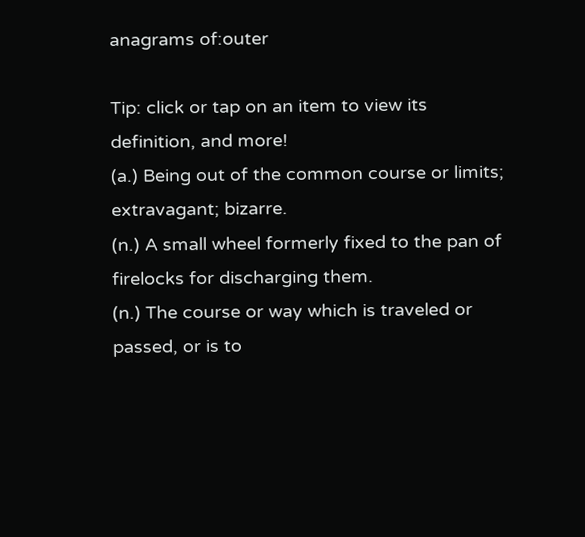anagrams of:outer

Tip: click or tap on an item to view its definition, and more!
(a.) Being out of the common course or limits; extravagant; bizarre.
(n.) A small wheel formerly fixed to the pan of firelocks for discharging them.
(n.) The course or way which is traveled or passed, or is to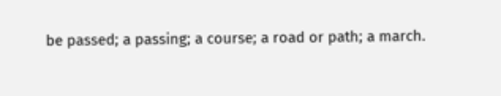be passed; a passing; a course; a road or path; a march.